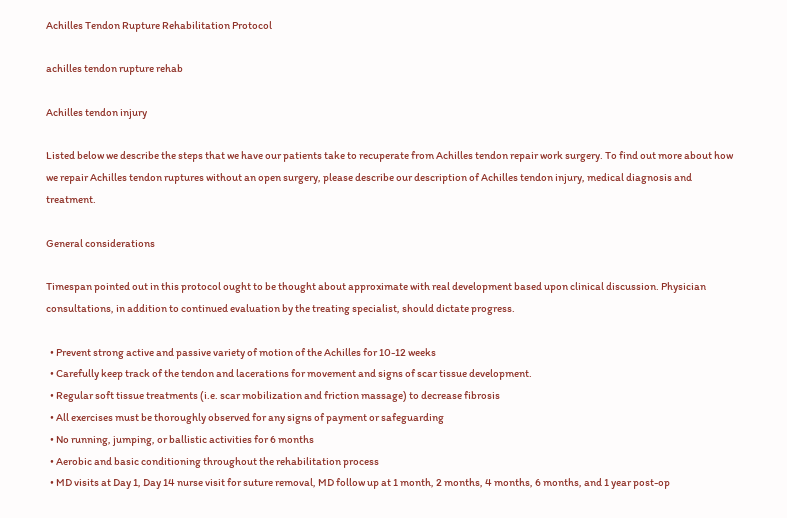Achilles Tendon Rupture Rehabilitation Protocol

achilles tendon rupture rehab

Achilles tendon injury

Listed below we describe the steps that we have our patients take to recuperate from Achilles tendon repair work surgery. To find out more about how we repair Achilles tendon ruptures without an open surgery, please describe our description of Achilles tendon injury, medical diagnosis and treatment.

General considerations

Timespan pointed out in this protocol ought to be thought about approximate with real development based upon clinical discussion. Physician consultations, in addition to continued evaluation by the treating specialist, should dictate progress.

  • Prevent strong active and passive variety of motion of the Achilles for 10-12 weeks
  • Carefully keep track of the tendon and lacerations for movement and signs of scar tissue development.
  • Regular soft tissue treatments (i.e. scar mobilization and friction massage) to decrease fibrosis
  • All exercises must be thoroughly observed for any signs of payment or safeguarding
  • No running, jumping, or ballistic activities for 6 months
  • Aerobic and basic conditioning throughout the rehabilitation process
  • MD visits at Day 1, Day 14 nurse visit for suture removal, MD follow up at 1 month, 2 months, 4 months, 6 months, and 1 year post-op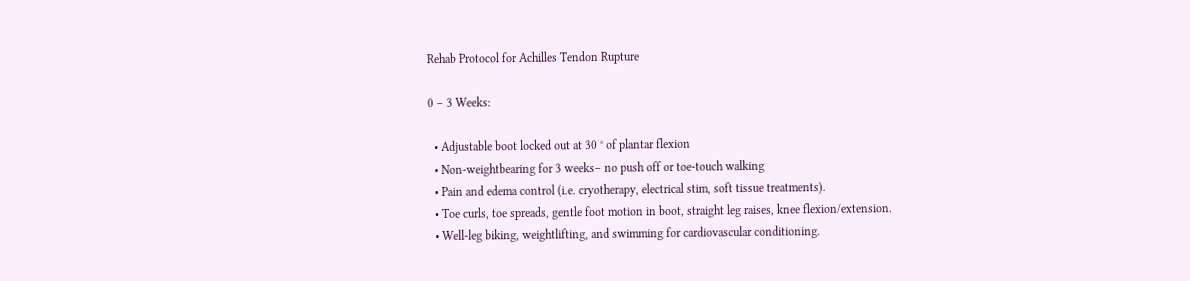Rehab Protocol for Achilles Tendon Rupture

0 – 3 Weeks:

  • Adjustable boot locked out at 30 ° of plantar flexion
  • Non-weightbearing for 3 weeks– no push off or toe-touch walking
  • Pain and edema control (i.e. cryotherapy, electrical stim, soft tissue treatments).
  • Toe curls, toe spreads, gentle foot motion in boot, straight leg raises, knee flexion/extension.
  • Well-leg biking, weightlifting, and swimming for cardiovascular conditioning.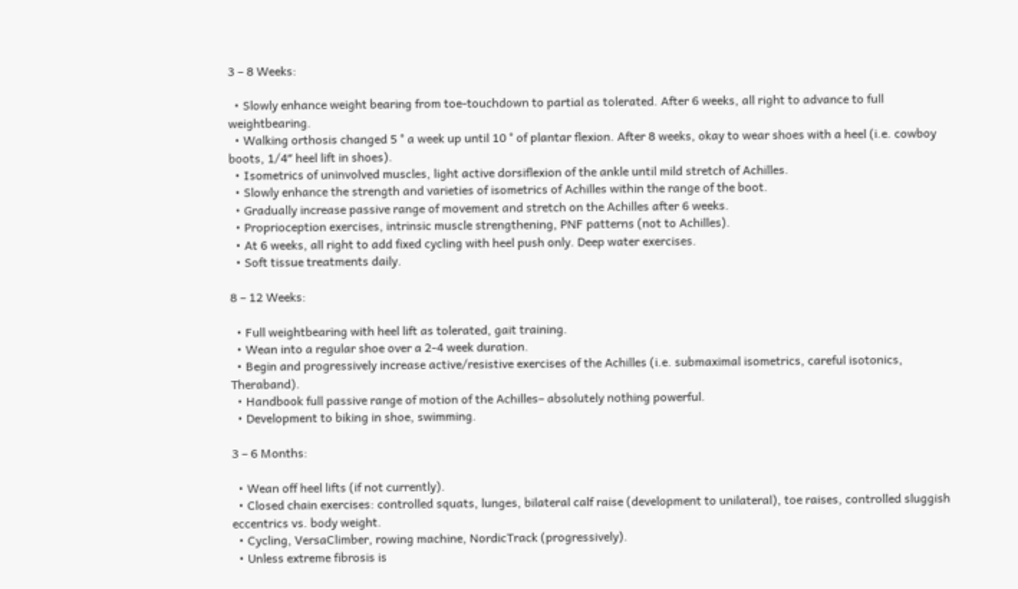3 – 8 Weeks:

  • Slowly enhance weight bearing from toe-touchdown to partial as tolerated. After 6 weeks, all right to advance to full weightbearing.
  • Walking orthosis changed 5 ° a week up until 10 ° of plantar flexion. After 8 weeks, okay to wear shoes with a heel (i.e. cowboy boots, 1/4″ heel lift in shoes).
  • Isometrics of uninvolved muscles, light active dorsiflexion of the ankle until mild stretch of Achilles.
  • Slowly enhance the strength and varieties of isometrics of Achilles within the range of the boot.
  • Gradually increase passive range of movement and stretch on the Achilles after 6 weeks.
  • Proprioception exercises, intrinsic muscle strengthening, PNF patterns (not to Achilles).
  • At 6 weeks, all right to add fixed cycling with heel push only. Deep water exercises.
  • Soft tissue treatments daily.

8 – 12 Weeks:

  • Full weightbearing with heel lift as tolerated, gait training.
  • Wean into a regular shoe over a 2-4 week duration.
  • Begin and progressively increase active/resistive exercises of the Achilles (i.e. submaximal isometrics, careful isotonics, Theraband).
  • Handbook full passive range of motion of the Achilles– absolutely nothing powerful.
  • Development to biking in shoe, swimming.

3 – 6 Months:

  • Wean off heel lifts (if not currently).
  • Closed chain exercises: controlled squats, lunges, bilateral calf raise (development to unilateral), toe raises, controlled sluggish eccentrics vs. body weight.
  • Cycling, VersaClimber, rowing machine, NordicTrack (progressively).
  • Unless extreme fibrosis is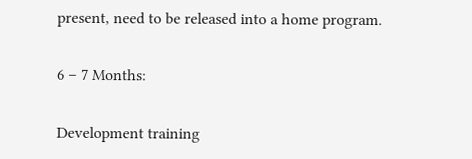present, need to be released into a home program.

6 – 7 Months:

Development training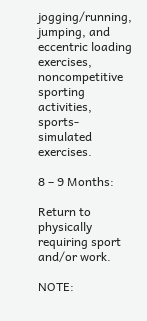jogging/running, jumping, and eccentric loading exercises, noncompetitive sporting activities, sports-simulated exercises.

8 – 9 Months:

Return to physically requiring sport and/or work.

NOTE: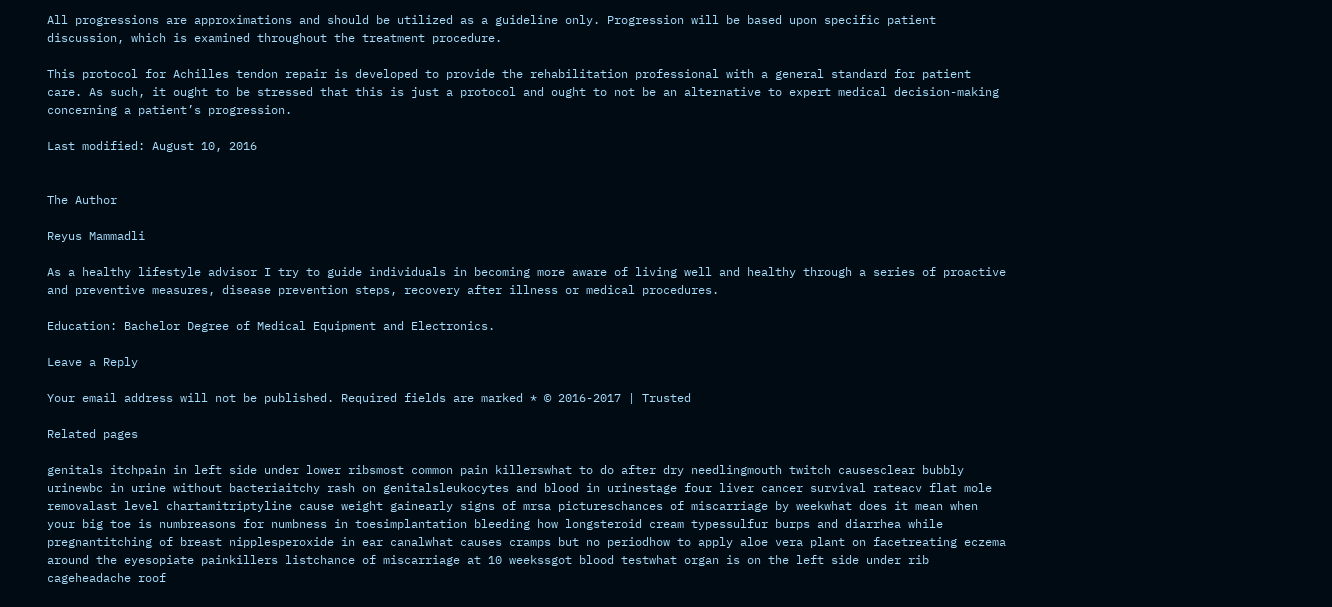All progressions are approximations and should be utilized as a guideline only. Progression will be based upon specific patient discussion, which is examined throughout the treatment procedure.

This protocol for Achilles tendon repair is developed to provide the rehabilitation professional with a general standard for patient care. As such, it ought to be stressed that this is just a protocol and ought to not be an alternative to expert medical decision-making concerning a patient’s progression.

Last modified: August 10, 2016


The Author

Reyus Mammadli

As a healthy lifestyle advisor I try to guide individuals in becoming more aware of living well and healthy through a series of proactive and preventive measures, disease prevention steps, recovery after illness or medical procedures.

Education: Bachelor Degree of Medical Equipment and Electronics.

Leave a Reply

Your email address will not be published. Required fields are marked * © 2016-2017 | Trusted

Related pages

genitals itchpain in left side under lower ribsmost common pain killerswhat to do after dry needlingmouth twitch causesclear bubbly urinewbc in urine without bacteriaitchy rash on genitalsleukocytes and blood in urinestage four liver cancer survival rateacv flat mole removalast level chartamitriptyline cause weight gainearly signs of mrsa pictureschances of miscarriage by weekwhat does it mean when your big toe is numbreasons for numbness in toesimplantation bleeding how longsteroid cream typessulfur burps and diarrhea while pregnantitching of breast nipplesperoxide in ear canalwhat causes cramps but no periodhow to apply aloe vera plant on facetreating eczema around the eyesopiate painkillers listchance of miscarriage at 10 weekssgot blood testwhat organ is on the left side under rib cageheadache roof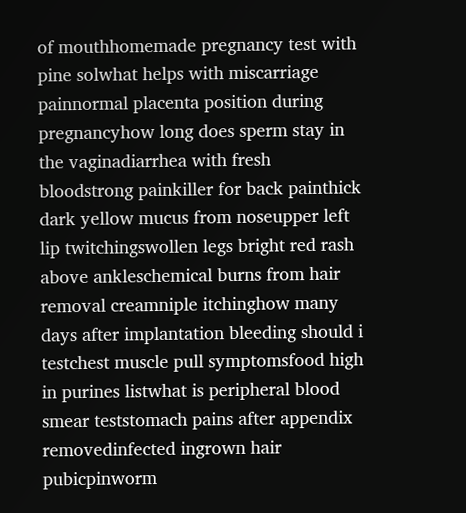of mouthhomemade pregnancy test with pine solwhat helps with miscarriage painnormal placenta position during pregnancyhow long does sperm stay in the vaginadiarrhea with fresh bloodstrong painkiller for back painthick dark yellow mucus from noseupper left lip twitchingswollen legs bright red rash above ankleschemical burns from hair removal creamniple itchinghow many days after implantation bleeding should i testchest muscle pull symptomsfood high in purines listwhat is peripheral blood smear teststomach pains after appendix removedinfected ingrown hair pubicpinworm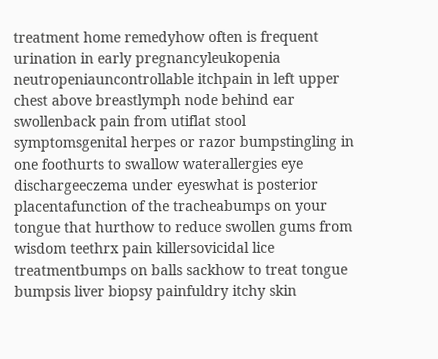treatment home remedyhow often is frequent urination in early pregnancyleukopenia neutropeniauncontrollable itchpain in left upper chest above breastlymph node behind ear swollenback pain from utiflat stool symptomsgenital herpes or razor bumpstingling in one foothurts to swallow waterallergies eye dischargeeczema under eyeswhat is posterior placentafunction of the tracheabumps on your tongue that hurthow to reduce swollen gums from wisdom teethrx pain killersovicidal lice treatmentbumps on balls sackhow to treat tongue bumpsis liver biopsy painfuldry itchy skin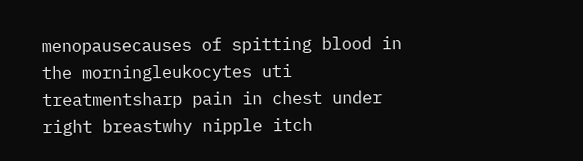menopausecauses of spitting blood in the morningleukocytes uti treatmentsharp pain in chest under right breastwhy nipple itch